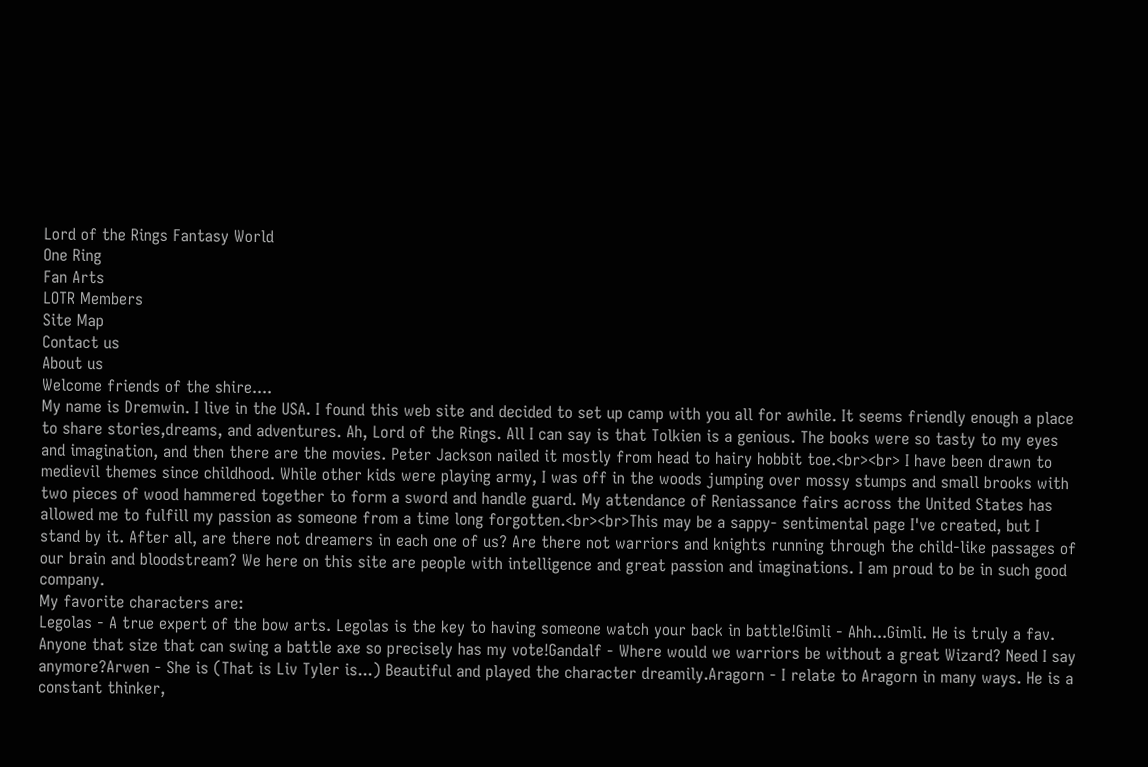Lord of the Rings Fantasy World
One Ring
Fan Arts
LOTR Members
Site Map
Contact us
About us
Welcome friends of the shire....
My name is Dremwin. I live in the USA. I found this web site and decided to set up camp with you all for awhile. It seems friendly enough a place to share stories,dreams, and adventures. Ah, Lord of the Rings. All I can say is that Tolkien is a genious. The books were so tasty to my eyes and imagination, and then there are the movies. Peter Jackson nailed it mostly from head to hairy hobbit toe.<br><br> I have been drawn to medievil themes since childhood. While other kids were playing army, I was off in the woods jumping over mossy stumps and small brooks with two pieces of wood hammered together to form a sword and handle guard. My attendance of Reniassance fairs across the United States has allowed me to fulfill my passion as someone from a time long forgotten.<br><br>This may be a sappy- sentimental page I've created, but I stand by it. After all, are there not dreamers in each one of us? Are there not warriors and knights running through the child-like passages of our brain and bloodstream? We here on this site are people with intelligence and great passion and imaginations. I am proud to be in such good company.
My favorite characters are:
Legolas - A true expert of the bow arts. Legolas is the key to having someone watch your back in battle!Gimli - Ahh...Gimli. He is truly a fav. Anyone that size that can swing a battle axe so precisely has my vote!Gandalf - Where would we warriors be without a great Wizard? Need I say anymore?Arwen - She is (That is Liv Tyler is...) Beautiful and played the character dreamily.Aragorn - I relate to Aragorn in many ways. He is a constant thinker,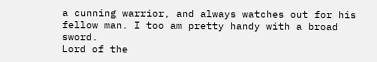a cunning warrior, and always watches out for his fellow man. I too am pretty handy with a broad sword.
Lord of the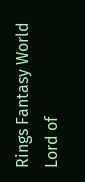Rings Fantasy World
Lord of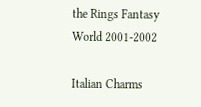the Rings Fantasy World 2001-2002

Italian Charms